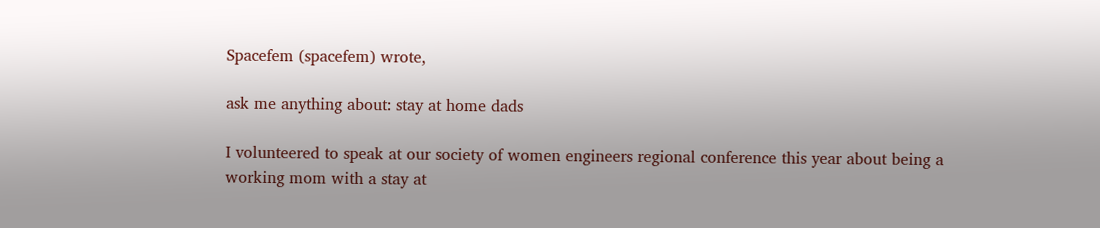Spacefem (spacefem) wrote,

ask me anything about: stay at home dads

I volunteered to speak at our society of women engineers regional conference this year about being a working mom with a stay at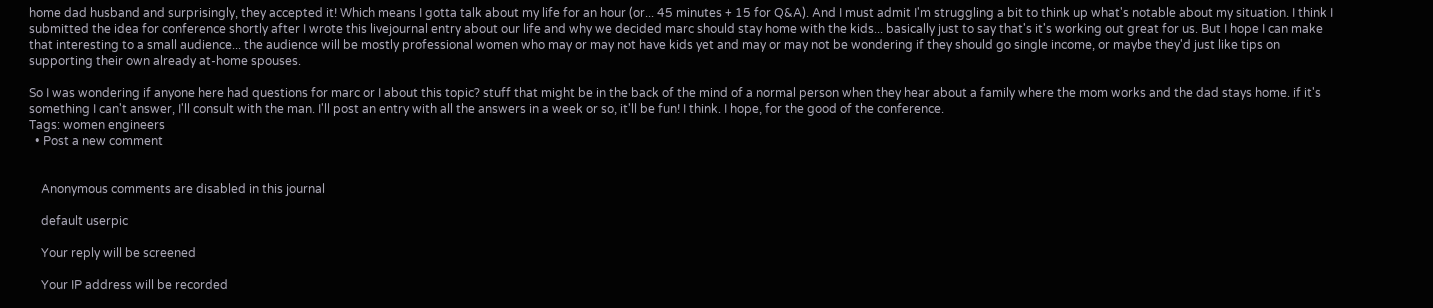home dad husband and surprisingly, they accepted it! Which means I gotta talk about my life for an hour (or... 45 minutes + 15 for Q&A). And I must admit I'm struggling a bit to think up what's notable about my situation. I think I submitted the idea for conference shortly after I wrote this livejournal entry about our life and why we decided marc should stay home with the kids... basically just to say that's it's working out great for us. But I hope I can make that interesting to a small audience... the audience will be mostly professional women who may or may not have kids yet and may or may not be wondering if they should go single income, or maybe they'd just like tips on supporting their own already at-home spouses.

So I was wondering if anyone here had questions for marc or I about this topic? stuff that might be in the back of the mind of a normal person when they hear about a family where the mom works and the dad stays home. if it's something I can't answer, I'll consult with the man. I'll post an entry with all the answers in a week or so, it'll be fun! I think. I hope, for the good of the conference.
Tags: women engineers
  • Post a new comment


    Anonymous comments are disabled in this journal

    default userpic

    Your reply will be screened

    Your IP address will be recorded